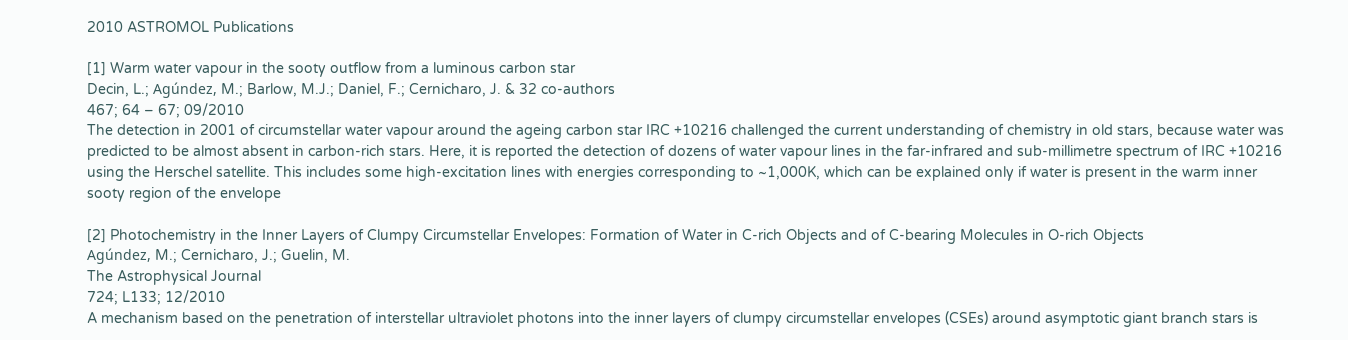2010 ASTROMOL Publications

[1] Warm water vapour in the sooty outflow from a luminous carbon star
Decin, L.; Agúndez, M.; Barlow, M.J.; Daniel, F.; Cernicharo, J. & 32 co-authors
467; 64 – 67; 09/2010
The detection in 2001 of circumstellar water vapour around the ageing carbon star IRC +10216 challenged the current understanding of chemistry in old stars, because water was predicted to be almost absent in carbon-rich stars. Here, it is reported the detection of dozens of water vapour lines in the far-infrared and sub-millimetre spectrum of IRC +10216 using the Herschel satellite. This includes some high-excitation lines with energies corresponding to ~1,000K, which can be explained only if water is present in the warm inner sooty region of the envelope

[2] Photochemistry in the Inner Layers of Clumpy Circumstellar Envelopes: Formation of Water in C-rich Objects and of C-bearing Molecules in O-rich Objects
Agúndez, M.; Cernicharo, J.; Guelin, M.
The Astrophysical Journal
724; L133; 12/2010
A mechanism based on the penetration of interstellar ultraviolet photons into the inner layers of clumpy circumstellar envelopes (CSEs) around asymptotic giant branch stars is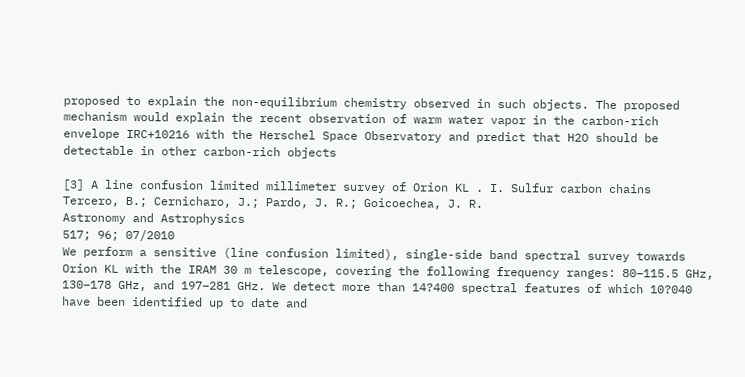proposed to explain the non-equilibrium chemistry observed in such objects. The proposed mechanism would explain the recent observation of warm water vapor in the carbon-rich envelope IRC+10216 with the Herschel Space Observatory and predict that H2O should be detectable in other carbon-rich objects

[3] A line confusion limited millimeter survey of Orion KL . I. Sulfur carbon chains
Tercero, B.; Cernicharo, J.; Pardo, J. R.; Goicoechea, J. R.
Astronomy and Astrophysics
517; 96; 07/2010
We perform a sensitive (line confusion limited), single-side band spectral survey towards Orion KL with the IRAM 30 m telescope, covering the following frequency ranges: 80–115.5 GHz, 130–178 GHz, and 197–281 GHz. We detect more than 14?400 spectral features of which 10?040 have been identified up to date and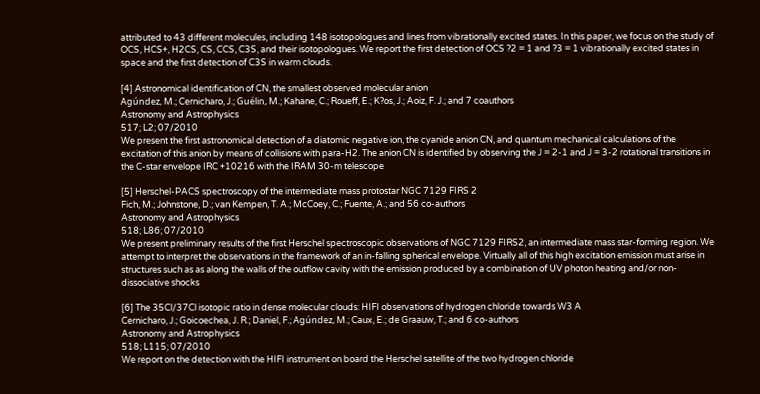attributed to 43 different molecules, including 148 isotopologues and lines from vibrationally excited states. In this paper, we focus on the study of OCS, HCS+, H2CS, CS, CCS, C3S, and their isotopologues. We report the first detection of OCS ?2 = 1 and ?3 = 1 vibrationally excited states in space and the first detection of C3S in warm clouds.

[4] Astronomical identification of CN, the smallest observed molecular anion
Agúndez, M.; Cernicharo, J.; Guélin, M.; Kahane, C.; Roueff, E.; K?os, J.; Aoiz, F. J.; and 7 coauthors
Astronomy and Astrophysics
517; L2; 07/2010
We present the first astronomical detection of a diatomic negative ion, the cyanide anion CN, and quantum mechanical calculations of the excitation of this anion by means of collisions with para-H2. The anion CN is identified by observing the J = 2-1 and J = 3-2 rotational transitions in the C-star envelope IRC +10216 with the IRAM 30-m telescope

[5] Herschel-PACS spectroscopy of the intermediate mass protostar NGC 7129 FIRS 2
Fich, M.; Johnstone, D.; van Kempen, T. A.; McCoey, C.; Fuente, A.; and 56 co-authors
Astronomy and Astrophysics
518; L86; 07/2010
We present preliminary results of the first Herschel spectroscopic observations of NGC 7129 FIRS2, an intermediate mass star-forming region. We attempt to interpret the observations in the framework of an in-falling spherical envelope. Virtually all of this high excitation emission must arise in structures such as as along the walls of the outflow cavity with the emission produced by a combination of UV photon heating and/or non-dissociative shocks

[6] The 35Cl/37Cl isotopic ratio in dense molecular clouds: HIFI observations of hydrogen chloride towards W3 A
Cernicharo, J.; Goicoechea, J. R.; Daniel, F.; Agúndez, M.; Caux, E.; de Graauw, T.; and 6 co-authors
Astronomy and Astrophysics
518; L115; 07/2010
We report on the detection with the HIFI instrument on board the Herschel satellite of the two hydrogen chloride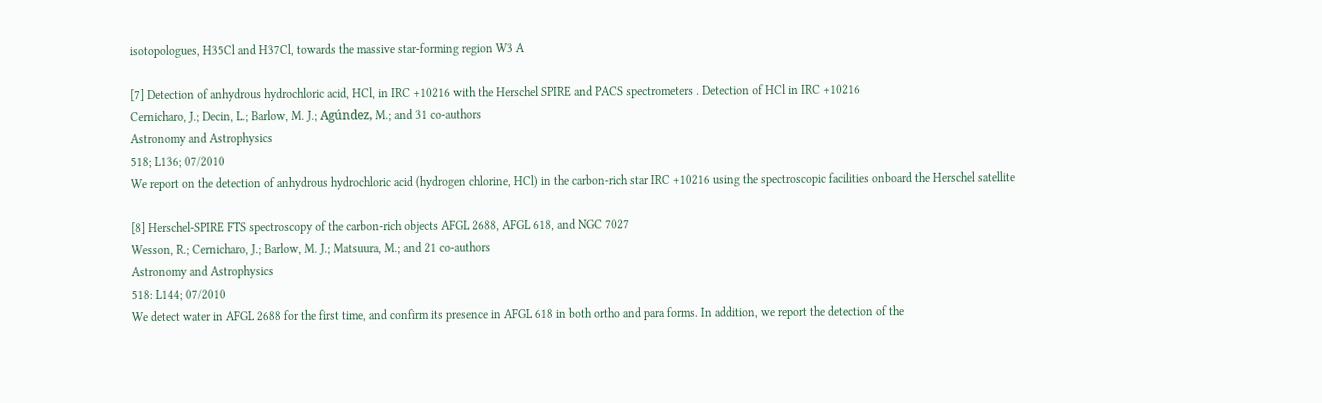isotopologues, H35Cl and H37Cl, towards the massive star-forming region W3 A

[7] Detection of anhydrous hydrochloric acid, HCl, in IRC +10216 with the Herschel SPIRE and PACS spectrometers . Detection of HCl in IRC +10216
Cernicharo, J.; Decin, L.; Barlow, M. J.; Agúndez, M.; and 31 co-authors
Astronomy and Astrophysics
518; L136; 07/2010
We report on the detection of anhydrous hydrochloric acid (hydrogen chlorine, HCl) in the carbon-rich star IRC +10216 using the spectroscopic facilities onboard the Herschel satellite

[8] Herschel-SPIRE FTS spectroscopy of the carbon-rich objects AFGL 2688, AFGL 618, and NGC 7027
Wesson, R.; Cernicharo, J.; Barlow, M. J.; Matsuura, M.; and 21 co-authors
Astronomy and Astrophysics
518: L144; 07/2010
We detect water in AFGL 2688 for the first time, and confirm its presence in AFGL 618 in both ortho and para forms. In addition, we report the detection of the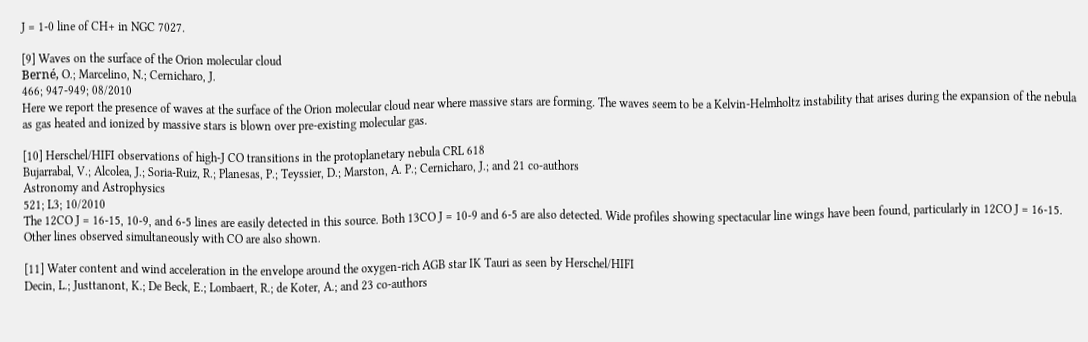J = 1-0 line of CH+ in NGC 7027.

[9] Waves on the surface of the Orion molecular cloud
Berné, O.; Marcelino, N.; Cernicharo, J.
466; 947-949; 08/2010
Here we report the presence of waves at the surface of the Orion molecular cloud near where massive stars are forming. The waves seem to be a Kelvin-Helmholtz instability that arises during the expansion of the nebula as gas heated and ionized by massive stars is blown over pre-existing molecular gas.

[10] Herschel/HIFI observations of high-J CO transitions in the protoplanetary nebula CRL 618
Bujarrabal, V.; Alcolea, J.; Soria-Ruiz, R.; Planesas, P.; Teyssier, D.; Marston, A. P.; Cernicharo, J.; and 21 co-authors
Astronomy and Astrophysics
521; L3; 10/2010
The 12CO J = 16-15, 10-9, and 6-5 lines are easily detected in this source. Both 13CO J = 10-9 and 6-5 are also detected. Wide profiles showing spectacular line wings have been found, particularly in 12CO J = 16-15. Other lines observed simultaneously with CO are also shown.

[11] Water content and wind acceleration in the envelope around the oxygen-rich AGB star IK Tauri as seen by Herschel/HIFI
Decin, L.; Justtanont, K.; De Beck, E.; Lombaert, R.; de Koter, A.; and 23 co-authors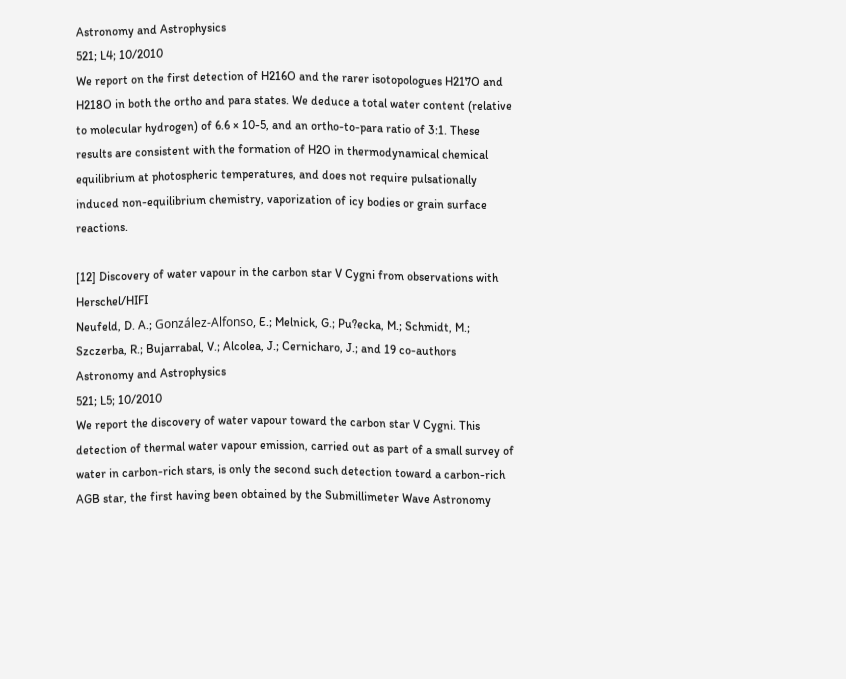Astronomy and Astrophysics
521; L4; 10/2010
We report on the first detection of H216O and the rarer isotopologues H217O and H218O in both the ortho and para states. We deduce a total water content (relative to molecular hydrogen) of 6.6 × 10-5, and an ortho-to-para ratio of 3:1. These results are consistent with the formation of H2O in thermodynamical chemical equilibrium at photospheric temperatures, and does not require pulsationally induced non-equilibrium chemistry, vaporization of icy bodies or grain surface reactions.

[12] Discovery of water vapour in the carbon star V Cygni from observations with Herschel/HIFI
Neufeld, D. A.; González-Alfonso, E.; Melnick, G.; Pu?ecka, M.; Schmidt, M.; Szczerba, R.; Bujarrabal, V.; Alcolea, J.; Cernicharo, J.; and 19 co-authors
Astronomy and Astrophysics
521; L5; 10/2010
We report the discovery of water vapour toward the carbon star V Cygni. This detection of thermal water vapour emission, carried out as part of a small survey of water in carbon-rich stars, is only the second such detection toward a carbon-rich AGB star, the first having been obtained by the Submillimeter Wave Astronomy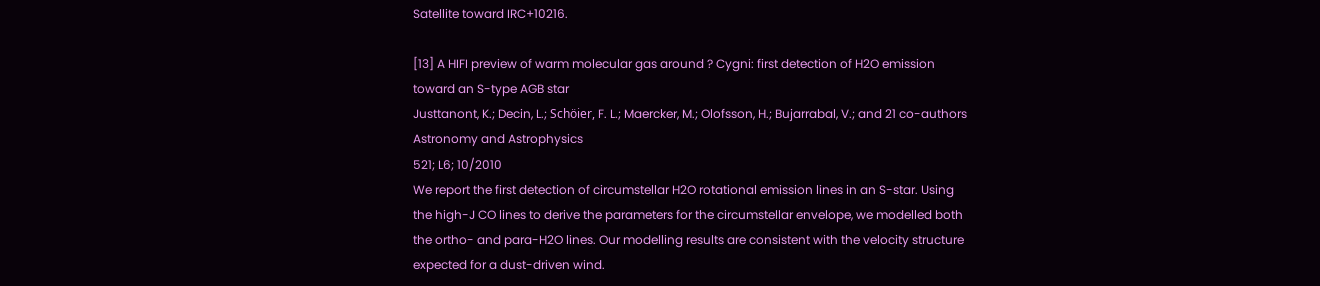Satellite toward IRC+10216.

[13] A HIFI preview of warm molecular gas around ? Cygni: first detection of H2O emission toward an S-type AGB star
Justtanont, K.; Decin, L.; Schöier, F. L.; Maercker, M.; Olofsson, H.; Bujarrabal, V.; and 21 co-authors
Astronomy and Astrophysics
521; L6; 10/2010
We report the first detection of circumstellar H2O rotational emission lines in an S-star. Using the high-J CO lines to derive the parameters for the circumstellar envelope, we modelled both the ortho- and para-H2O lines. Our modelling results are consistent with the velocity structure expected for a dust-driven wind.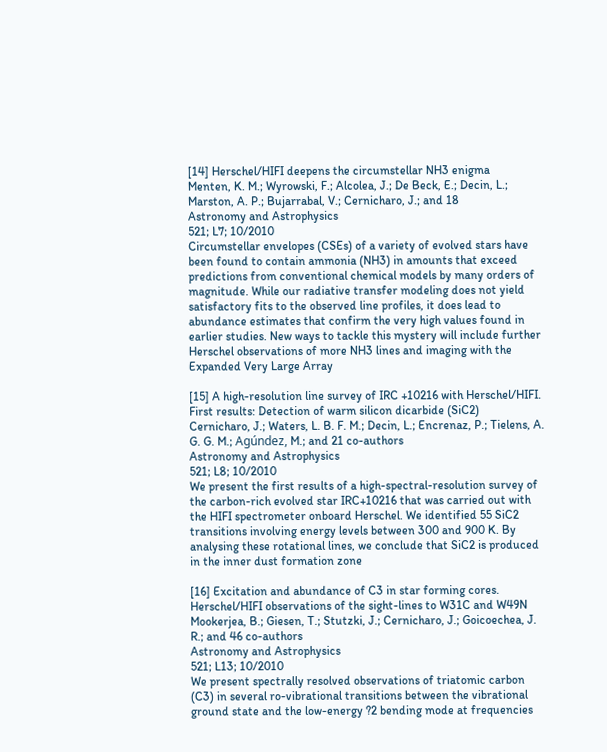[14] Herschel/HIFI deepens the circumstellar NH3 enigma
Menten, K. M.; Wyrowski, F.; Alcolea, J.; De Beck, E.; Decin, L.; Marston, A. P.; Bujarrabal, V.; Cernicharo, J.; and 18
Astronomy and Astrophysics
521; L7; 10/2010
Circumstellar envelopes (CSEs) of a variety of evolved stars have been found to contain ammonia (NH3) in amounts that exceed predictions from conventional chemical models by many orders of magnitude. While our radiative transfer modeling does not yield satisfactory fits to the observed line profiles, it does lead to abundance estimates that confirm the very high values found in earlier studies. New ways to tackle this mystery will include further Herschel observations of more NH3 lines and imaging with the Expanded Very Large Array

[15] A high-resolution line survey of IRC +10216 with Herschel/HIFI. First results: Detection of warm silicon dicarbide (SiC2)
Cernicharo, J.; Waters, L. B. F. M.; Decin, L.; Encrenaz, P.; Tielens, A. G. G. M.; Agúndez, M.; and 21 co-authors
Astronomy and Astrophysics
521; L8; 10/2010
We present the first results of a high-spectral-resolution survey of the carbon-rich evolved star IRC+10216 that was carried out with the HIFI spectrometer onboard Herschel. We identified 55 SiC2 transitions involving energy levels between 300 and 900 K. By analysing these rotational lines, we conclude that SiC2 is produced in the inner dust formation zone

[16] Excitation and abundance of C3 in star forming cores. Herschel/HIFI observations of the sight-lines to W31C and W49N
Mookerjea, B.; Giesen, T.; Stutzki, J.; Cernicharo, J.; Goicoechea, J. R.; and 46 co-authors
Astronomy and Astrophysics
521; L13; 10/2010
We present spectrally resolved observations of triatomic carbon (C3) in several ro-vibrational transitions between the vibrational ground state and the low-energy ?2 bending mode at frequencies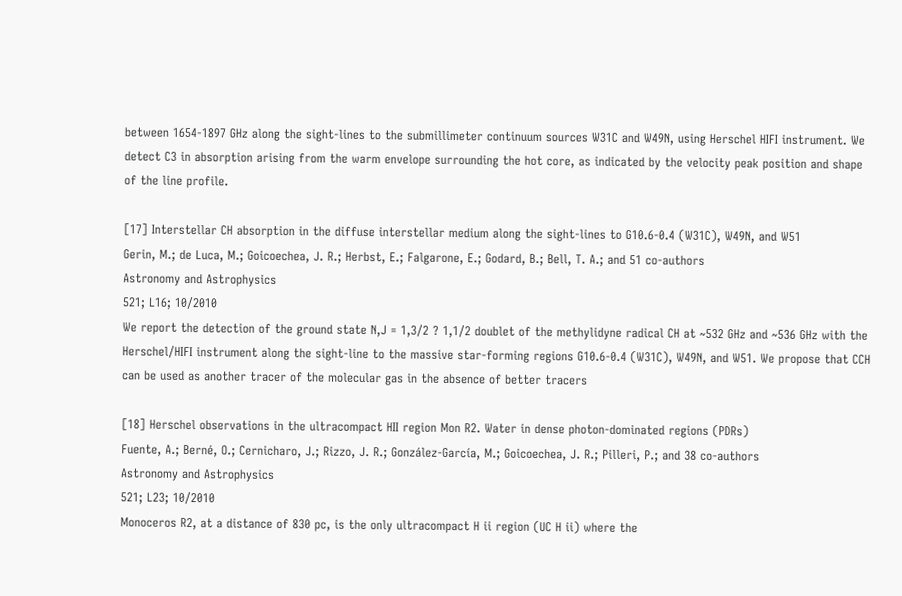between 1654-1897 GHz along the sight-lines to the submillimeter continuum sources W31C and W49N, using Herschel HIFI instrument. We detect C3 in absorption arising from the warm envelope surrounding the hot core, as indicated by the velocity peak position and shape of the line profile.

[17] Interstellar CH absorption in the diffuse interstellar medium along the sight-lines to G10.6-0.4 (W31C), W49N, and W51
Gerin, M.; de Luca, M.; Goicoechea, J. R.; Herbst, E.; Falgarone, E.; Godard, B.; Bell, T. A.; and 51 co-authors
Astronomy and Astrophysics
521; L16; 10/2010
We report the detection of the ground state N,J = 1,3/2 ? 1,1/2 doublet of the methylidyne radical CH at ~532 GHz and ~536 GHz with the Herschel/HIFI instrument along the sight-line to the massive star-forming regions G10.6-0.4 (W31C), W49N, and W51. We propose that CCH can be used as another tracer of the molecular gas in the absence of better tracers

[18] Herschel observations in the ultracompact HII region Mon R2. Water in dense photon-dominated regions (PDRs)
Fuente, A.; Berné, O.; Cernicharo, J.; Rizzo, J. R.; González-García, M.; Goicoechea, J. R.; Pilleri, P.; and 38 co-authors
Astronomy and Astrophysics
521; L23; 10/2010
Monoceros R2, at a distance of 830 pc, is the only ultracompact H ii region (UC H ii) where the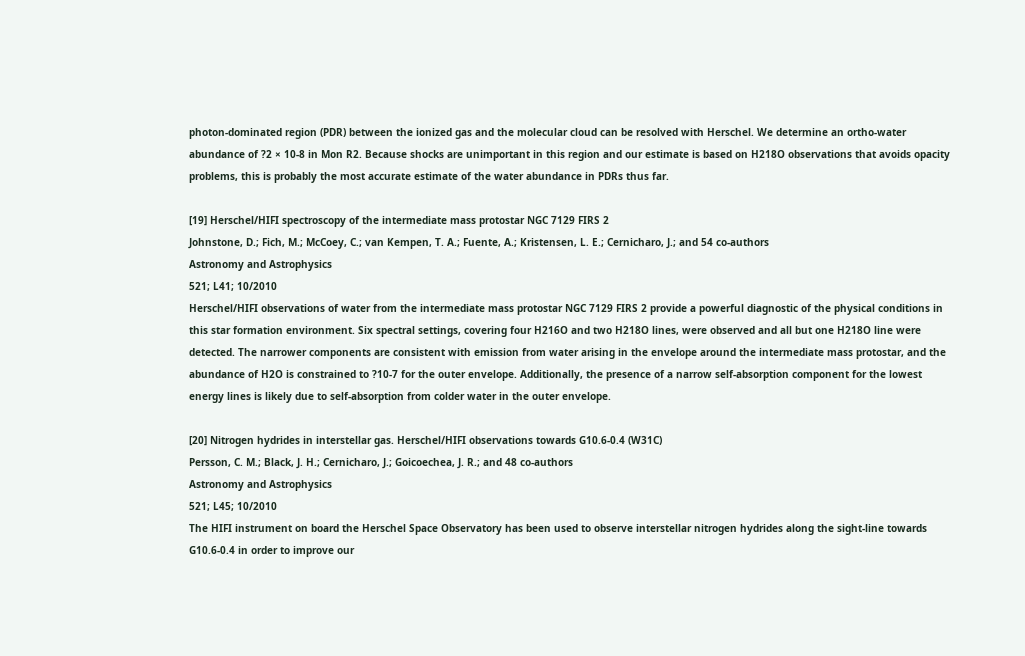photon-dominated region (PDR) between the ionized gas and the molecular cloud can be resolved with Herschel. We determine an ortho-water abundance of ?2 × 10-8 in Mon R2. Because shocks are unimportant in this region and our estimate is based on H218O observations that avoids opacity problems, this is probably the most accurate estimate of the water abundance in PDRs thus far.

[19] Herschel/HIFI spectroscopy of the intermediate mass protostar NGC 7129 FIRS 2
Johnstone, D.; Fich, M.; McCoey, C.; van Kempen, T. A.; Fuente, A.; Kristensen, L. E.; Cernicharo, J.; and 54 co-authors
Astronomy and Astrophysics
521; L41; 10/2010
Herschel/HIFI observations of water from the intermediate mass protostar NGC 7129 FIRS 2 provide a powerful diagnostic of the physical conditions in this star formation environment. Six spectral settings, covering four H216O and two H218O lines, were observed and all but one H218O line were detected. The narrower components are consistent with emission from water arising in the envelope around the intermediate mass protostar, and the abundance of H2O is constrained to ?10-7 for the outer envelope. Additionally, the presence of a narrow self-absorption component for the lowest energy lines is likely due to self-absorption from colder water in the outer envelope.

[20] Nitrogen hydrides in interstellar gas. Herschel/HIFI observations towards G10.6-0.4 (W31C)
Persson, C. M.; Black, J. H.; Cernicharo, J.; Goicoechea, J. R.; and 48 co-authors
Astronomy and Astrophysics
521; L45; 10/2010
The HIFI instrument on board the Herschel Space Observatory has been used to observe interstellar nitrogen hydrides along the sight-line towards G10.6-0.4 in order to improve our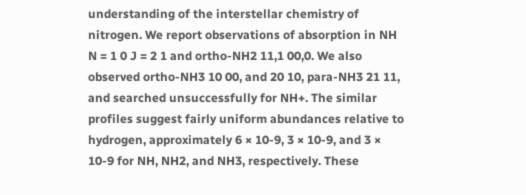understanding of the interstellar chemistry of nitrogen. We report observations of absorption in NH N = 1 0 J = 2 1 and ortho-NH2 11,1 00,0. We also observed ortho-NH3 10 00, and 20 10, para-NH3 21 11, and searched unsuccessfully for NH+. The similar profiles suggest fairly uniform abundances relative to hydrogen, approximately 6 × 10-9, 3 × 10-9, and 3 × 10-9 for NH, NH2, and NH3, respectively. These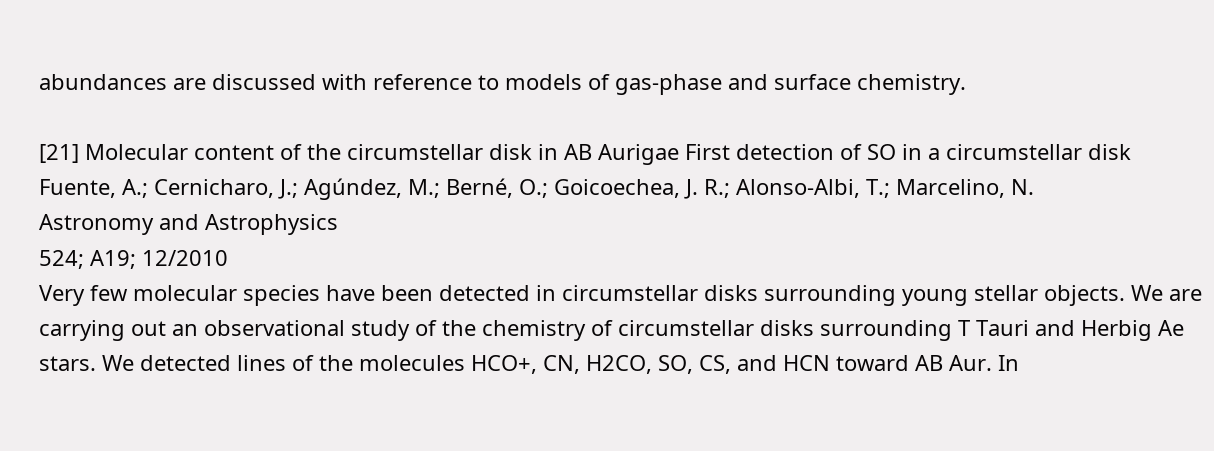abundances are discussed with reference to models of gas-phase and surface chemistry.

[21] Molecular content of the circumstellar disk in AB Aurigae First detection of SO in a circumstellar disk
Fuente, A.; Cernicharo, J.; Agúndez, M.; Berné, O.; Goicoechea, J. R.; Alonso-Albi, T.; Marcelino, N.
Astronomy and Astrophysics
524; A19; 12/2010
Very few molecular species have been detected in circumstellar disks surrounding young stellar objects. We are carrying out an observational study of the chemistry of circumstellar disks surrounding T Tauri and Herbig Ae stars. We detected lines of the molecules HCO+, CN, H2CO, SO, CS, and HCN toward AB Aur. In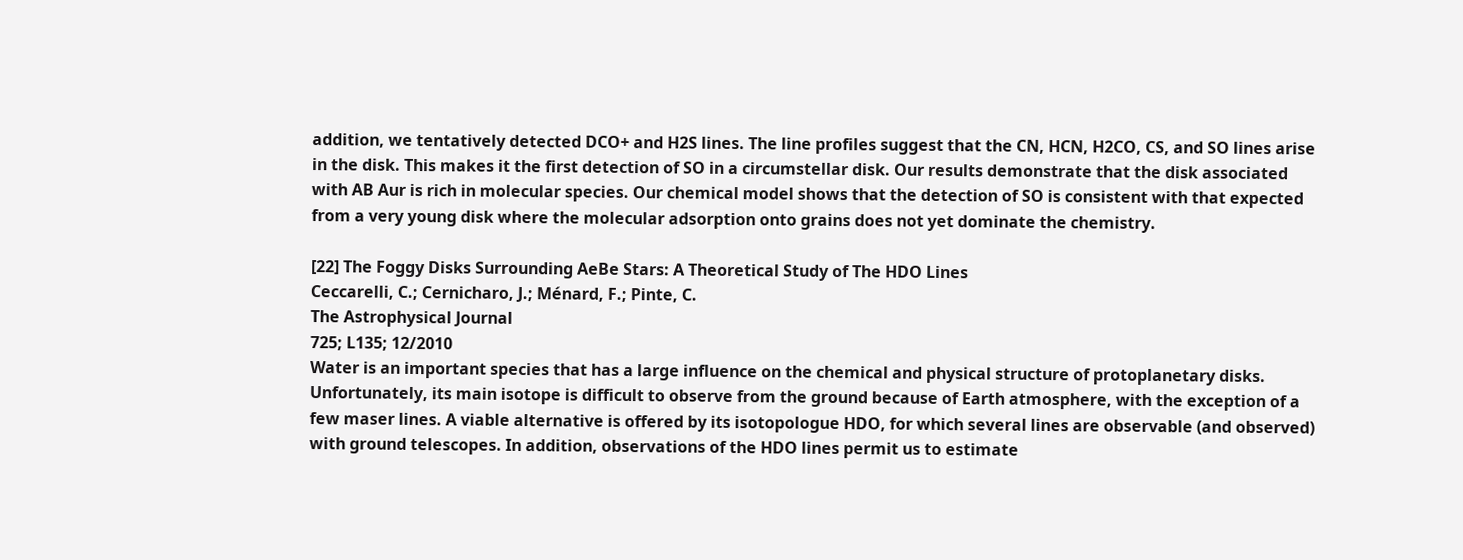addition, we tentatively detected DCO+ and H2S lines. The line profiles suggest that the CN, HCN, H2CO, CS, and SO lines arise in the disk. This makes it the first detection of SO in a circumstellar disk. Our results demonstrate that the disk associated with AB Aur is rich in molecular species. Our chemical model shows that the detection of SO is consistent with that expected from a very young disk where the molecular adsorption onto grains does not yet dominate the chemistry.

[22] The Foggy Disks Surrounding AeBe Stars: A Theoretical Study of The HDO Lines
Ceccarelli, C.; Cernicharo, J.; Ménard, F.; Pinte, C.
The Astrophysical Journal
725; L135; 12/2010
Water is an important species that has a large influence on the chemical and physical structure of protoplanetary disks. Unfortunately, its main isotope is difficult to observe from the ground because of Earth atmosphere, with the exception of a few maser lines. A viable alternative is offered by its isotopologue HDO, for which several lines are observable (and observed) with ground telescopes. In addition, observations of the HDO lines permit us to estimate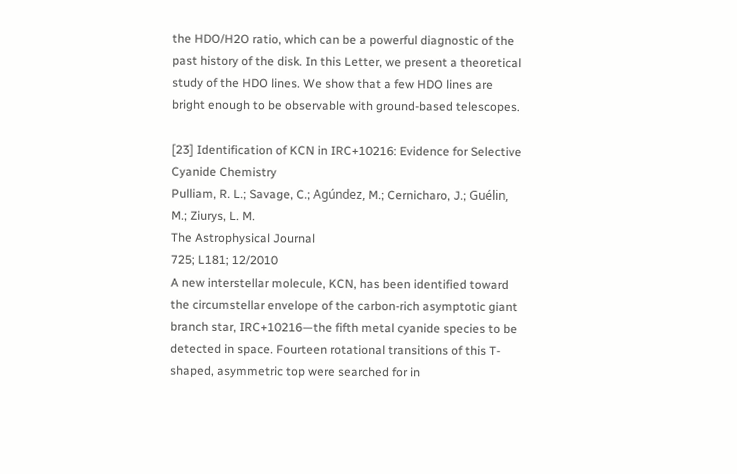the HDO/H2O ratio, which can be a powerful diagnostic of the past history of the disk. In this Letter, we present a theoretical study of the HDO lines. We show that a few HDO lines are bright enough to be observable with ground-based telescopes.

[23] Identification of KCN in IRC+10216: Evidence for Selective Cyanide Chemistry
Pulliam, R. L.; Savage, C.; Agúndez, M.; Cernicharo, J.; Guélin, M.; Ziurys, L. M.
The Astrophysical Journal
725; L181; 12/2010
A new interstellar molecule, KCN, has been identified toward the circumstellar envelope of the carbon-rich asymptotic giant branch star, IRC+10216—the fifth metal cyanide species to be detected in space. Fourteen rotational transitions of this T-shaped, asymmetric top were searched for in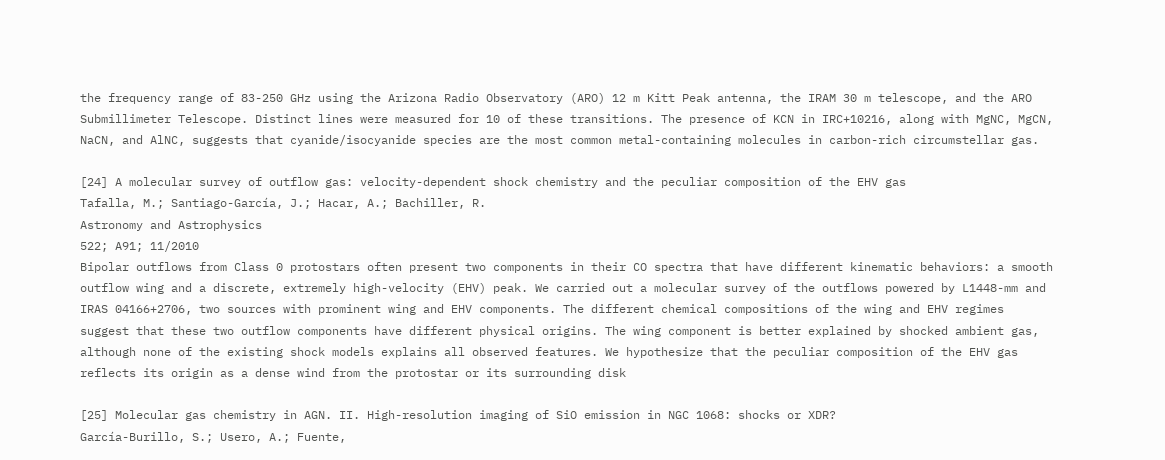the frequency range of 83-250 GHz using the Arizona Radio Observatory (ARO) 12 m Kitt Peak antenna, the IRAM 30 m telescope, and the ARO Submillimeter Telescope. Distinct lines were measured for 10 of these transitions. The presence of KCN in IRC+10216, along with MgNC, MgCN, NaCN, and AlNC, suggests that cyanide/isocyanide species are the most common metal-containing molecules in carbon-rich circumstellar gas.

[24] A molecular survey of outflow gas: velocity-dependent shock chemistry and the peculiar composition of the EHV gas
Tafalla, M.; Santiago-García, J.; Hacar, A.; Bachiller, R.
Astronomy and Astrophysics
522; A91; 11/2010
Bipolar outflows from Class 0 protostars often present two components in their CO spectra that have different kinematic behaviors: a smooth outflow wing and a discrete, extremely high-velocity (EHV) peak. We carried out a molecular survey of the outflows powered by L1448-mm and IRAS 04166+2706, two sources with prominent wing and EHV components. The different chemical compositions of the wing and EHV regimes suggest that these two outflow components have different physical origins. The wing component is better explained by shocked ambient gas, although none of the existing shock models explains all observed features. We hypothesize that the peculiar composition of the EHV gas reflects its origin as a dense wind from the protostar or its surrounding disk

[25] Molecular gas chemistry in AGN. II. High-resolution imaging of SiO emission in NGC 1068: shocks or XDR?
García-Burillo, S.; Usero, A.; Fuente,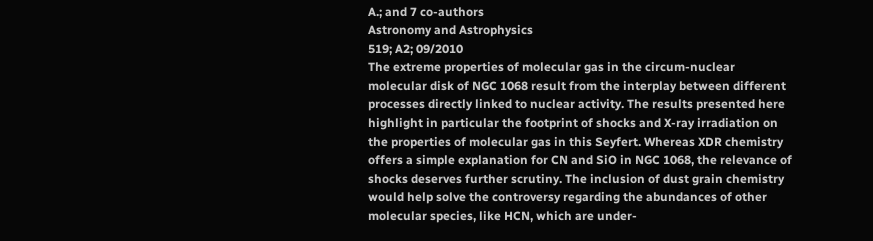A.; and 7 co-authors
Astronomy and Astrophysics
519; A2; 09/2010
The extreme properties of molecular gas in the circum-nuclear molecular disk of NGC 1068 result from the interplay between different processes directly linked to nuclear activity. The results presented here highlight in particular the footprint of shocks and X-ray irradiation on the properties of molecular gas in this Seyfert. Whereas XDR chemistry offers a simple explanation for CN and SiO in NGC 1068, the relevance of shocks deserves further scrutiny. The inclusion of dust grain chemistry would help solve the controversy regarding the abundances of other molecular species, like HCN, which are under-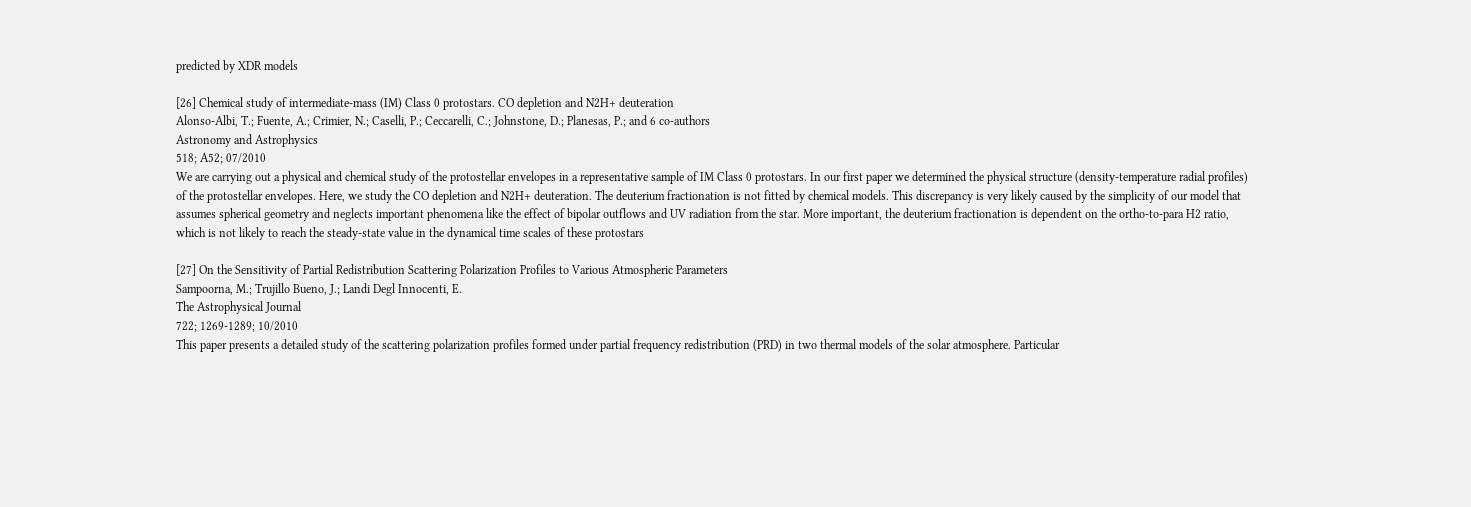predicted by XDR models

[26] Chemical study of intermediate-mass (IM) Class 0 protostars. CO depletion and N2H+ deuteration
Alonso-Albi, T.; Fuente, A.; Crimier, N.; Caselli, P.; Ceccarelli, C.; Johnstone, D.; Planesas, P.; and 6 co-authors
Astronomy and Astrophysics
518; A52; 07/2010
We are carrying out a physical and chemical study of the protostellar envelopes in a representative sample of IM Class 0 protostars. In our first paper we determined the physical structure (density-temperature radial profiles) of the protostellar envelopes. Here, we study the CO depletion and N2H+ deuteration. The deuterium fractionation is not fitted by chemical models. This discrepancy is very likely caused by the simplicity of our model that assumes spherical geometry and neglects important phenomena like the effect of bipolar outflows and UV radiation from the star. More important, the deuterium fractionation is dependent on the ortho-to-para H2 ratio, which is not likely to reach the steady-state value in the dynamical time scales of these protostars

[27] On the Sensitivity of Partial Redistribution Scattering Polarization Profiles to Various Atmospheric Parameters
Sampoorna, M.; Trujillo Bueno, J.; Landi Degl Innocenti, E.
The Astrophysical Journal
722; 1269-1289; 10/2010
This paper presents a detailed study of the scattering polarization profiles formed under partial frequency redistribution (PRD) in two thermal models of the solar atmosphere. Particular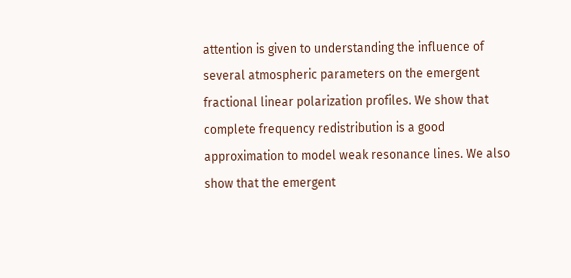attention is given to understanding the influence of several atmospheric parameters on the emergent fractional linear polarization profiles. We show that complete frequency redistribution is a good approximation to model weak resonance lines. We also show that the emergent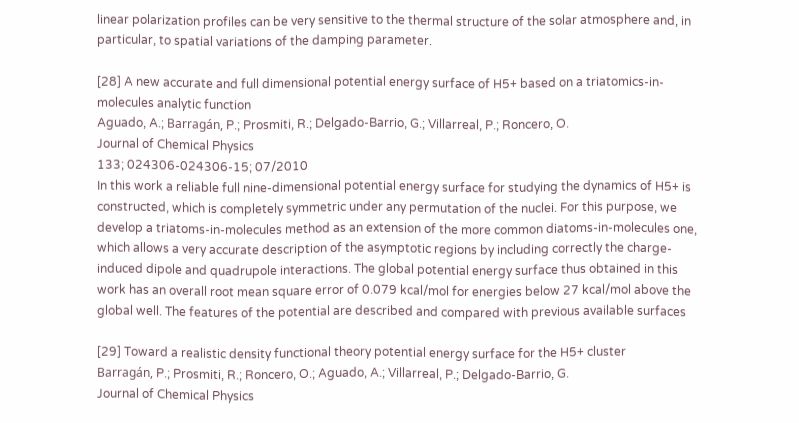linear polarization profiles can be very sensitive to the thermal structure of the solar atmosphere and, in particular, to spatial variations of the damping parameter.

[28] A new accurate and full dimensional potential energy surface of H5+ based on a triatomics-in-molecules analytic function
Aguado, A.; Barragán, P.; Prosmiti, R.; Delgado-Barrio, G.; Villarreal, P.; Roncero, O.
Journal of Chemical Physics
133; 024306-024306-15; 07/2010
In this work a reliable full nine-dimensional potential energy surface for studying the dynamics of H5+ is constructed, which is completely symmetric under any permutation of the nuclei. For this purpose, we develop a triatoms-in-molecules method as an extension of the more common diatoms-in-molecules one, which allows a very accurate description of the asymptotic regions by including correctly the charge-induced dipole and quadrupole interactions. The global potential energy surface thus obtained in this work has an overall root mean square error of 0.079 kcal/mol for energies below 27 kcal/mol above the global well. The features of the potential are described and compared with previous available surfaces

[29] Toward a realistic density functional theory potential energy surface for the H5+ cluster
Barragán, P.; Prosmiti, R.; Roncero, O.; Aguado, A.; Villarreal, P.; Delgado-Barrio, G.
Journal of Chemical Physics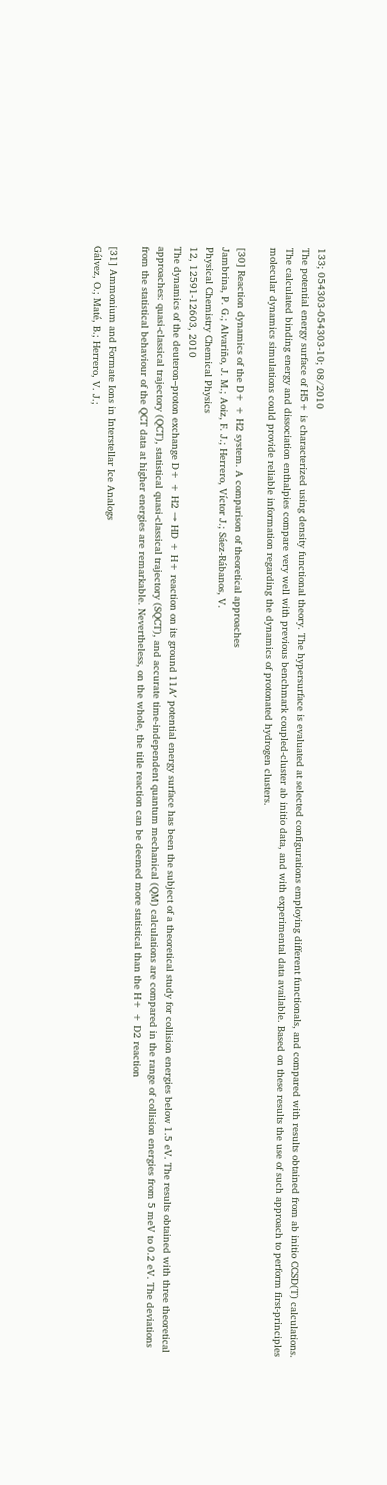133; 054303-054303-10; 08/2010
The potential energy surface of H5+ is characterized using density functional theory. The hypersurface is evaluated at selected configurations employing different functionals, and compared with results obtained from ab initio CCSD(T) calculations. The calculated binding energy and dissociation enthalpies compare very well with previous benchmark coupled-cluster ab initio data, and with experimental data available. Based on these results the use of such approach to perform first-principles molecular dynamics simulations could provide reliable information regarding the dynamics of protonated hydrogen clusters.

[30] Reaction dynamics of the D+ + H2 system. A comparison of theoretical approaches
Jambrina, P. G.; Alvariño, J. M.; Aoiz, F. J.; Herrero, Víctor J.; Sáez-Rábanos, V.
Physical Chemistry Chemical Physics
12, 12591-12603, 2010
The dynamics of the deuteron–proton exchange D+ + H2 → HD + H+ reaction on its ground 11A′ potential energy surface has been the subject of a theoretical study for collision energies below 1.5 eV. The results obtained with three theoretical approaches: quasi-classical trajectory (QCT), statistical quasi-classical trajectory (SQCT), and accurate time-independent quantum mechanical (QM) calculations are compared in the range of collision energies from 5 meV to 0.2 eV. The deviations from the statistical behaviour of the QCT data at higher energies are remarkable. Nevertheless, on the whole, the title reaction can be deemed more statistical than the H+ + D2 reaction

[31] Ammonium and Formate Ions in Interstellar Ice Analogs
Gálvez, O.; Maté, B.; Herrero, V. J.;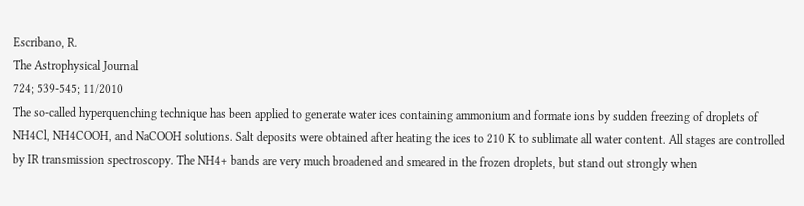Escribano, R.
The Astrophysical Journal
724; 539-545; 11/2010
The so-called hyperquenching technique has been applied to generate water ices containing ammonium and formate ions by sudden freezing of droplets of NH4Cl, NH4COOH, and NaCOOH solutions. Salt deposits were obtained after heating the ices to 210 K to sublimate all water content. All stages are controlled by IR transmission spectroscopy. The NH4+ bands are very much broadened and smeared in the frozen droplets, but stand out strongly when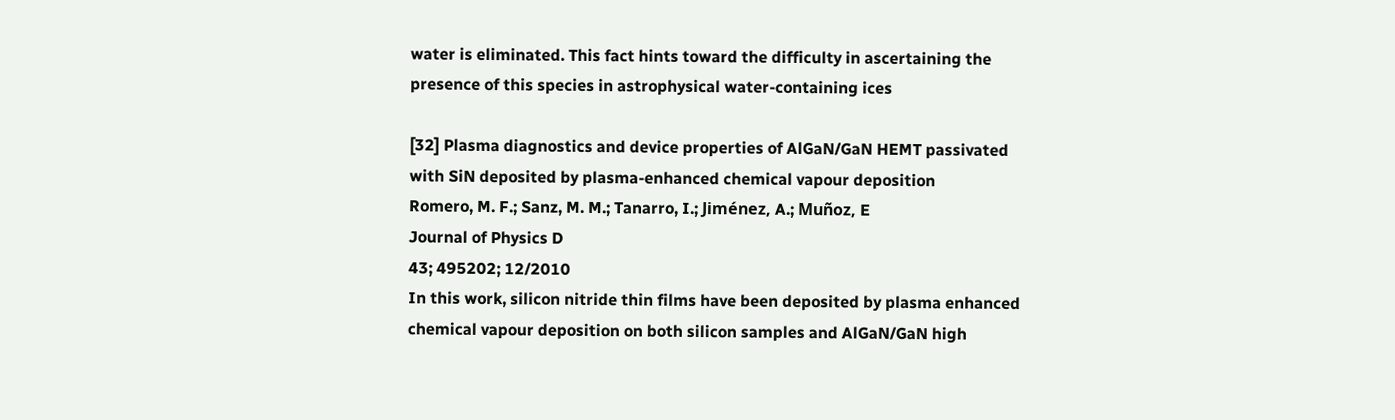water is eliminated. This fact hints toward the difficulty in ascertaining the presence of this species in astrophysical water-containing ices

[32] Plasma diagnostics and device properties of AlGaN/GaN HEMT passivated with SiN deposited by plasma-enhanced chemical vapour deposition
Romero, M. F.; Sanz, M. M.; Tanarro, I.; Jiménez, A.; Muñoz, E
Journal of Physics D
43; 495202; 12/2010
In this work, silicon nitride thin films have been deposited by plasma enhanced chemical vapour deposition on both silicon samples and AlGaN/GaN high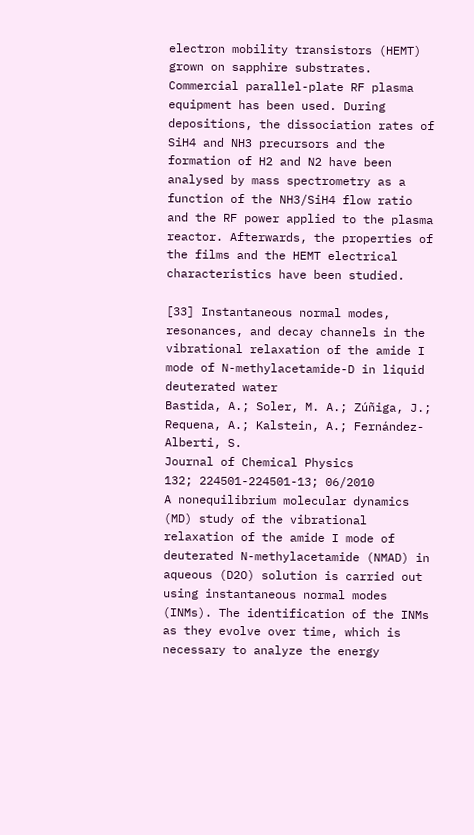electron mobility transistors (HEMT) grown on sapphire substrates. Commercial parallel-plate RF plasma equipment has been used. During depositions, the dissociation rates of SiH4 and NH3 precursors and the formation of H2 and N2 have been analysed by mass spectrometry as a function of the NH3/SiH4 flow ratio and the RF power applied to the plasma reactor. Afterwards, the properties of the films and the HEMT electrical characteristics have been studied.

[33] Instantaneous normal modes, resonances, and decay channels in the vibrational relaxation of the amide I mode of N-methylacetamide-D in liquid deuterated water
Bastida, A.; Soler, M. A.; Zúñiga, J.; Requena, A.; Kalstein, A.; Fernández-Alberti, S.
Journal of Chemical Physics
132; 224501-224501-13; 06/2010
A nonequilibrium molecular dynamics (MD) study of the vibrational relaxation of the amide I mode of deuterated N-methylacetamide (NMAD) in aqueous (D2O) solution is carried out using instantaneous normal modes (INMs). The identification of the INMs as they evolve over time, which is necessary to analyze the energy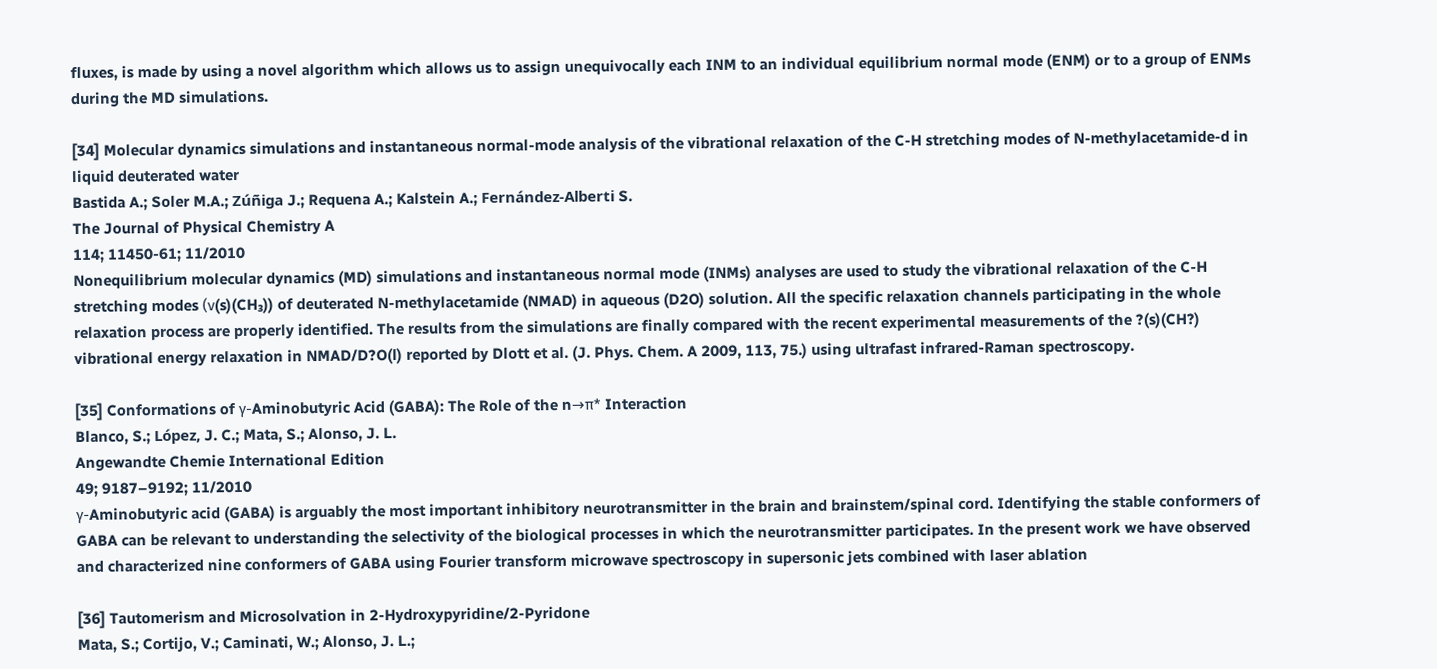fluxes, is made by using a novel algorithm which allows us to assign unequivocally each INM to an individual equilibrium normal mode (ENM) or to a group of ENMs during the MD simulations.

[34] Molecular dynamics simulations and instantaneous normal-mode analysis of the vibrational relaxation of the C-H stretching modes of N-methylacetamide-d in liquid deuterated water
Bastida A.; Soler M.A.; Zúñiga J.; Requena A.; Kalstein A.; Fernández-Alberti S.
The Journal of Physical Chemistry A
114; 11450-61; 11/2010
Nonequilibrium molecular dynamics (MD) simulations and instantaneous normal mode (INMs) analyses are used to study the vibrational relaxation of the C-H stretching modes (ν(s)(CH₃)) of deuterated N-methylacetamide (NMAD) in aqueous (D2O) solution. All the specific relaxation channels participating in the whole relaxation process are properly identified. The results from the simulations are finally compared with the recent experimental measurements of the ?(s)(CH?) vibrational energy relaxation in NMAD/D?O(l) reported by Dlott et al. (J. Phys. Chem. A 2009, 113, 75.) using ultrafast infrared-Raman spectroscopy.

[35] Conformations of γ-Aminobutyric Acid (GABA): The Role of the n→π* Interaction
Blanco, S.; López, J. C.; Mata, S.; Alonso, J. L.
Angewandte Chemie International Edition
49; 9187–9192; 11/2010
γ-Aminobutyric acid (GABA) is arguably the most important inhibitory neurotransmitter in the brain and brainstem/spinal cord. Identifying the stable conformers of GABA can be relevant to understanding the selectivity of the biological processes in which the neurotransmitter participates. In the present work we have observed and characterized nine conformers of GABA using Fourier transform microwave spectroscopy in supersonic jets combined with laser ablation

[36] Tautomerism and Microsolvation in 2-Hydroxypyridine/2-Pyridone
Mata, S.; Cortijo, V.; Caminati, W.; Alonso, J. L.;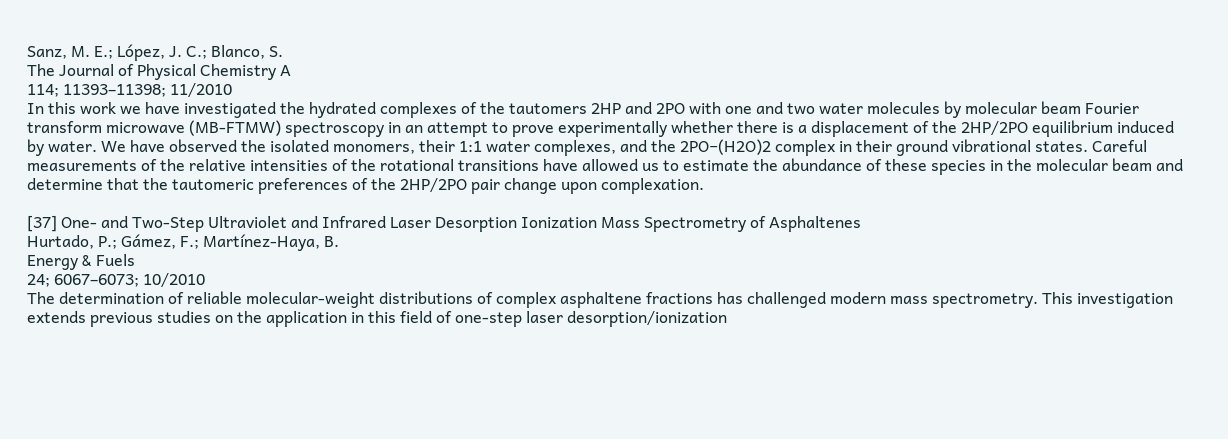Sanz, M. E.; López, J. C.; Blanco, S.
The Journal of Physical Chemistry A
114; 11393–11398; 11/2010
In this work we have investigated the hydrated complexes of the tautomers 2HP and 2PO with one and two water molecules by molecular beam Fourier transform microwave (MB-FTMW) spectroscopy in an attempt to prove experimentally whether there is a displacement of the 2HP/2PO equilibrium induced by water. We have observed the isolated monomers, their 1:1 water complexes, and the 2PO−(H2O)2 complex in their ground vibrational states. Careful measurements of the relative intensities of the rotational transitions have allowed us to estimate the abundance of these species in the molecular beam and determine that the tautomeric preferences of the 2HP/2PO pair change upon complexation.

[37] One- and Two-Step Ultraviolet and Infrared Laser Desorption Ionization Mass Spectrometry of Asphaltenes
Hurtado, P.; Gámez, F.; Martínez-Haya, B.
Energy & Fuels
24; 6067–6073; 10/2010
The determination of reliable molecular-weight distributions of complex asphaltene fractions has challenged modern mass spectrometry. This investigation extends previous studies on the application in this field of one-step laser desorption/ionization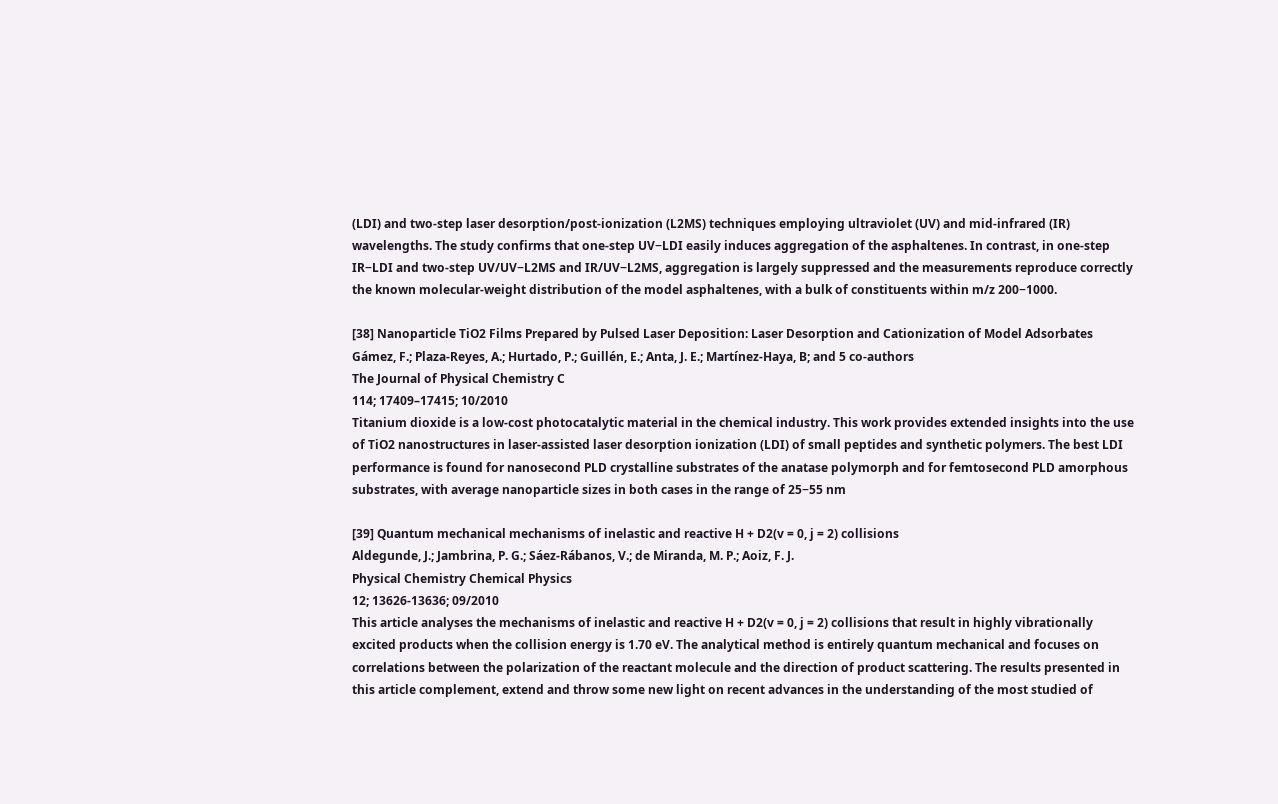(LDI) and two-step laser desorption/post-ionization (L2MS) techniques employing ultraviolet (UV) and mid-infrared (IR) wavelengths. The study confirms that one-step UV−LDI easily induces aggregation of the asphaltenes. In contrast, in one-step IR−LDI and two-step UV/UV−L2MS and IR/UV−L2MS, aggregation is largely suppressed and the measurements reproduce correctly the known molecular-weight distribution of the model asphaltenes, with a bulk of constituents within m/z 200−1000.

[38] Nanoparticle TiO2 Films Prepared by Pulsed Laser Deposition: Laser Desorption and Cationization of Model Adsorbates
Gámez, F.; Plaza-Reyes, A.; Hurtado, P.; Guillén, E.; Anta, J. E.; Martínez-Haya, B; and 5 co-authors
The Journal of Physical Chemistry C
114; 17409–17415; 10/2010
Titanium dioxide is a low-cost photocatalytic material in the chemical industry. This work provides extended insights into the use of TiO2 nanostructures in laser-assisted laser desorption ionization (LDI) of small peptides and synthetic polymers. The best LDI performance is found for nanosecond PLD crystalline substrates of the anatase polymorph and for femtosecond PLD amorphous substrates, with average nanoparticle sizes in both cases in the range of 25−55 nm

[39] Quantum mechanical mechanisms of inelastic and reactive H + D2(v = 0, j = 2) collisions
Aldegunde, J.; Jambrina, P. G.; Sáez-Rábanos, V.; de Miranda, M. P.; Aoiz, F. J.
Physical Chemistry Chemical Physics
12; 13626-13636; 09/2010
This article analyses the mechanisms of inelastic and reactive H + D2(v = 0, j = 2) collisions that result in highly vibrationally excited products when the collision energy is 1.70 eV. The analytical method is entirely quantum mechanical and focuses on correlations between the polarization of the reactant molecule and the direction of product scattering. The results presented in this article complement, extend and throw some new light on recent advances in the understanding of the most studied of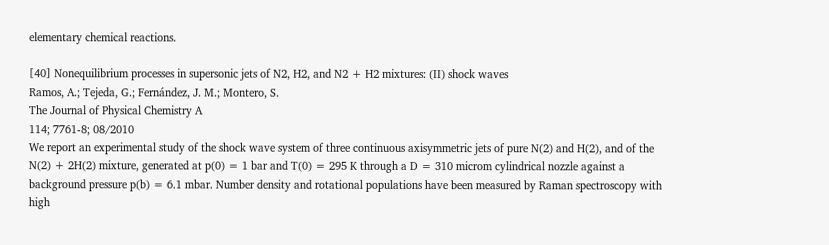elementary chemical reactions.

[40] Nonequilibrium processes in supersonic jets of N2, H2, and N2 + H2 mixtures: (II) shock waves
Ramos, A.; Tejeda, G.; Fernández, J. M.; Montero, S.
The Journal of Physical Chemistry A
114; 7761-8; 08/2010
We report an experimental study of the shock wave system of three continuous axisymmetric jets of pure N(2) and H(2), and of the N(2) + 2H(2) mixture, generated at p(0) = 1 bar and T(0) = 295 K through a D = 310 microm cylindrical nozzle against a background pressure p(b) = 6.1 mbar. Number density and rotational populations have been measured by Raman spectroscopy with high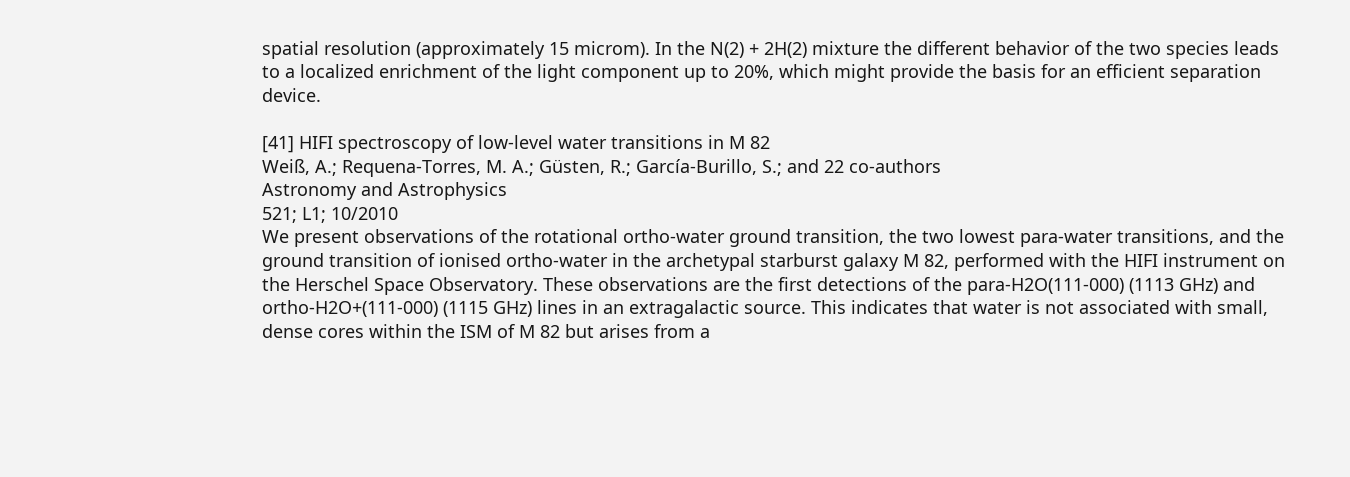spatial resolution (approximately 15 microm). In the N(2) + 2H(2) mixture the different behavior of the two species leads to a localized enrichment of the light component up to 20%, which might provide the basis for an efficient separation device.

[41] HIFI spectroscopy of low-level water transitions in M 82
Weiß, A.; Requena-Torres, M. A.; Güsten, R.; García-Burillo, S.; and 22 co-authors
Astronomy and Astrophysics
521; L1; 10/2010
We present observations of the rotational ortho-water ground transition, the two lowest para-water transitions, and the ground transition of ionised ortho-water in the archetypal starburst galaxy M 82, performed with the HIFI instrument on the Herschel Space Observatory. These observations are the first detections of the para-H2O(111-000) (1113 GHz) and ortho-H2O+(111-000) (1115 GHz) lines in an extragalactic source. This indicates that water is not associated with small, dense cores within the ISM of M 82 but arises from a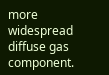more widespread diffuse gas component.